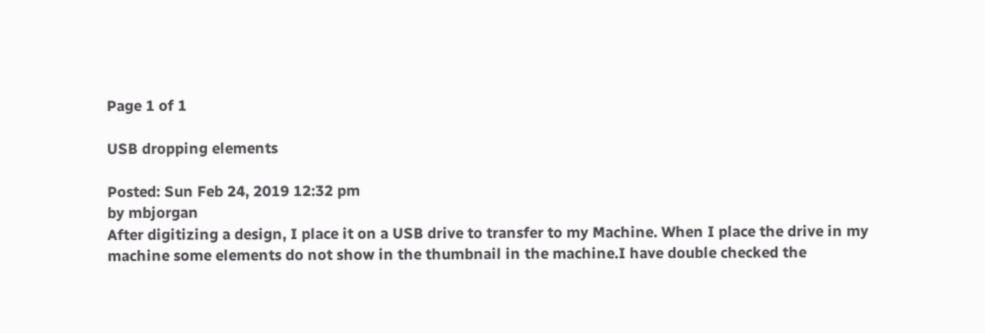Page 1 of 1

USB dropping elements

Posted: Sun Feb 24, 2019 12:32 pm
by mbjorgan
After digitizing a design, I place it on a USB drive to transfer to my Machine. When I place the drive in my machine some elements do not show in the thumbnail in the machine.I have double checked the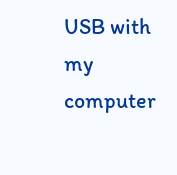USB with my computer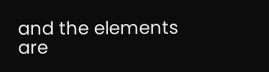and the elements are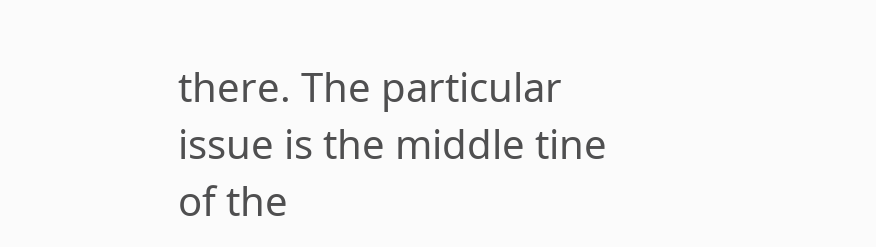there. The particular issue is the middle tine of the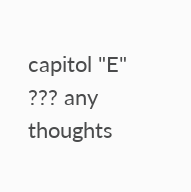capitol "E" ??? any thoughts